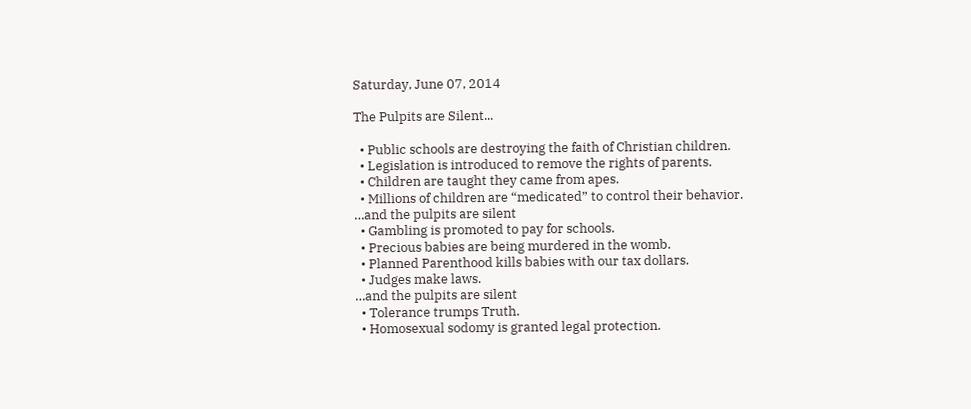Saturday, June 07, 2014

The Pulpits are Silent...

  • Public schools are destroying the faith of Christian children.
  • Legislation is introduced to remove the rights of parents.
  • Children are taught they came from apes.
  • Millions of children are “medicated” to control their behavior.
…and the pulpits are silent
  • Gambling is promoted to pay for schools.
  • Precious babies are being murdered in the womb.
  • Planned Parenthood kills babies with our tax dollars.
  • Judges make laws.
…and the pulpits are silent
  • Tolerance trumps Truth.
  • Homosexual sodomy is granted legal protection.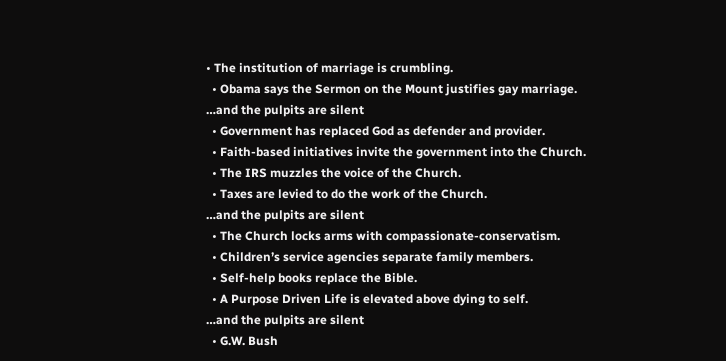• The institution of marriage is crumbling.
  • Obama says the Sermon on the Mount justifies gay marriage.
…and the pulpits are silent
  • Government has replaced God as defender and provider.
  • Faith-based initiatives invite the government into the Church.
  • The IRS muzzles the voice of the Church.
  • Taxes are levied to do the work of the Church.
…and the pulpits are silent
  • The Church locks arms with compassionate-conservatism.
  • Children’s service agencies separate family members.
  • Self-help books replace the Bible.
  • A Purpose Driven Life is elevated above dying to self.
…and the pulpits are silent
  • G.W. Bush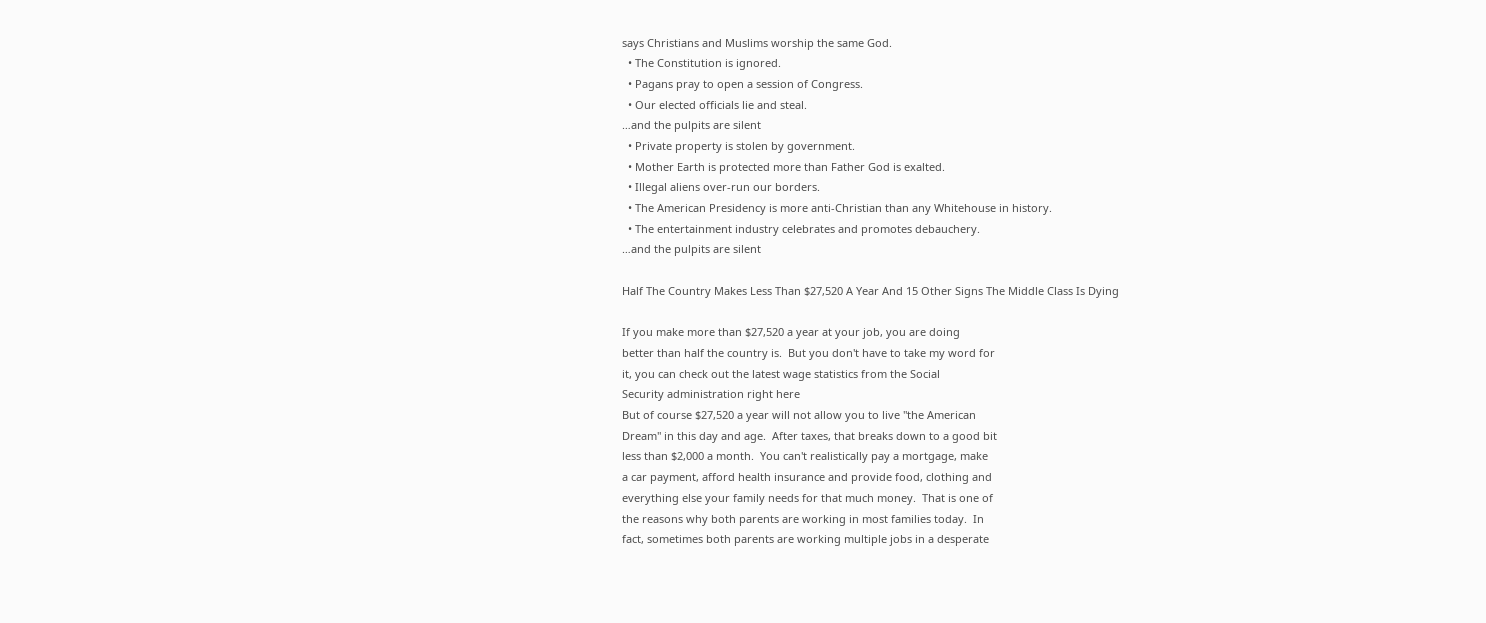says Christians and Muslims worship the same God.
  • The Constitution is ignored.
  • Pagans pray to open a session of Congress.
  • Our elected officials lie and steal.
…and the pulpits are silent
  • Private property is stolen by government.
  • Mother Earth is protected more than Father God is exalted.
  • Illegal aliens over-run our borders.
  • The American Presidency is more anti-Christian than any Whitehouse in history.
  • The entertainment industry celebrates and promotes debauchery.
…and the pulpits are silent

Half The Country Makes Less Than $27,520 A Year And 15 Other Signs The Middle Class Is Dying

If you make more than $27,520 a year at your job, you are doing
better than half the country is.  But you don't have to take my word for
it, you can check out the latest wage statistics from the Social
Security administration right here
But of course $27,520 a year will not allow you to live "the American
Dream" in this day and age.  After taxes, that breaks down to a good bit
less than $2,000 a month.  You can't realistically pay a mortgage, make
a car payment, afford health insurance and provide food, clothing and
everything else your family needs for that much money.  That is one of
the reasons why both parents are working in most families today.  In
fact, sometimes both parents are working multiple jobs in a desperate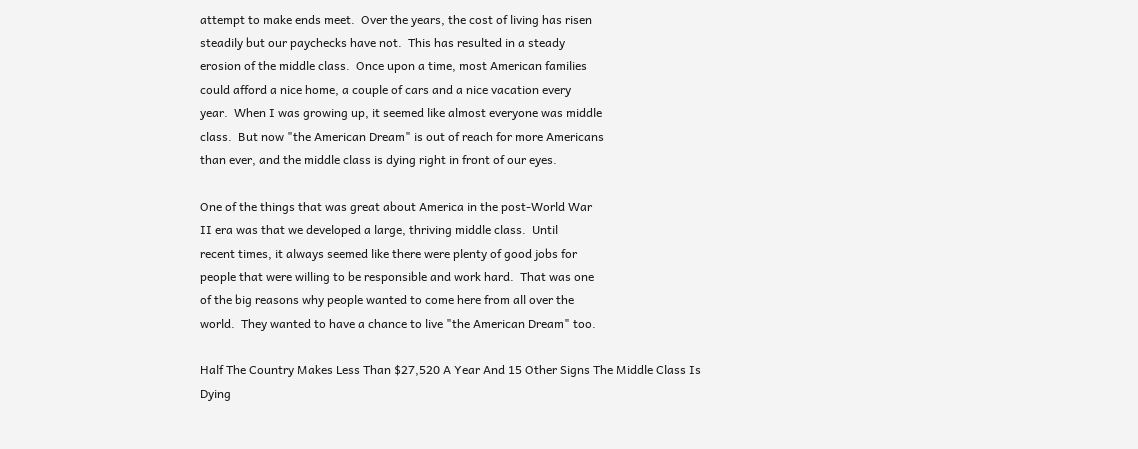attempt to make ends meet.  Over the years, the cost of living has risen
steadily but our paychecks have not.  This has resulted in a steady
erosion of the middle class.  Once upon a time, most American families
could afford a nice home, a couple of cars and a nice vacation every
year.  When I was growing up, it seemed like almost everyone was middle
class.  But now "the American Dream" is out of reach for more Americans
than ever, and the middle class is dying right in front of our eyes.

One of the things that was great about America in the post-World War
II era was that we developed a large, thriving middle class.  Until
recent times, it always seemed like there were plenty of good jobs for
people that were willing to be responsible and work hard.  That was one
of the big reasons why people wanted to come here from all over the
world.  They wanted to have a chance to live "the American Dream" too.

Half The Country Makes Less Than $27,520 A Year And 15 Other Signs The Middle Class Is Dying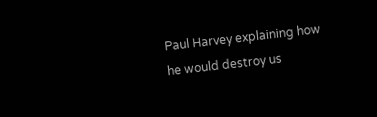Paul Harvey explaining how he would destroy us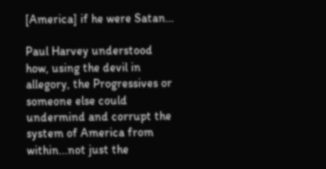[America] if he were Satan…

Paul Harvey understood how, using the devil in allegory, the Progressives or someone else could undermind and corrupt the system of America from within...not just the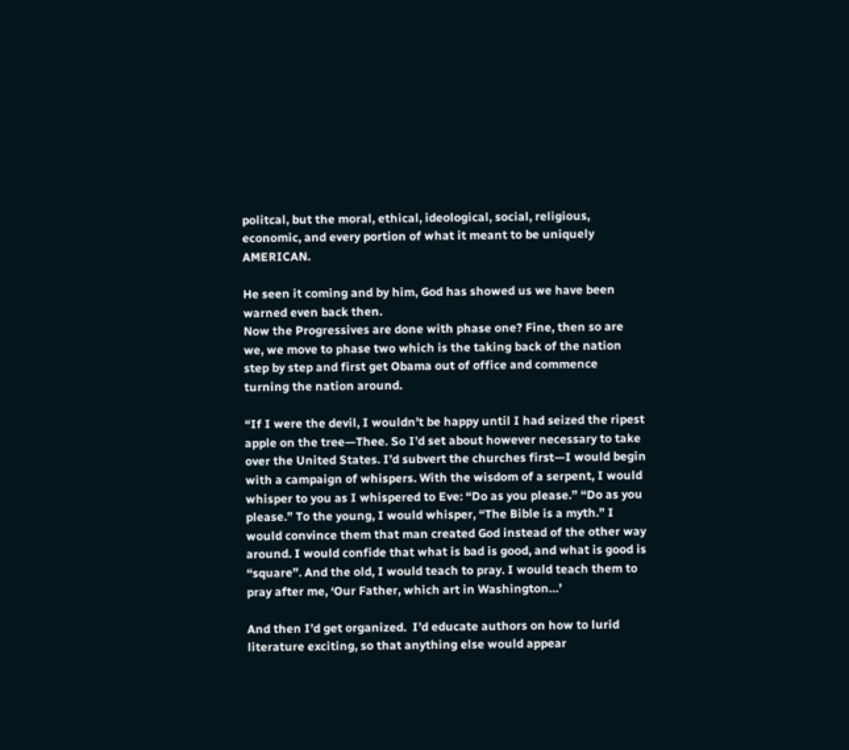politcal, but the moral, ethical, ideological, social, religious, economic, and every portion of what it meant to be uniquely AMERICAN.

He seen it coming and by him, God has showed us we have been warned even back then.
Now the Progressives are done with phase one? Fine, then so are we, we move to phase two which is the taking back of the nation step by step and first get Obama out of office and commence turning the nation around.

“If I were the devil, I wouldn’t be happy until I had seized the ripest apple on the tree—Thee. So I’d set about however necessary to take over the United States. I’d subvert the churches first—I would begin with a campaign of whispers. With the wisdom of a serpent, I would whisper to you as I whispered to Eve: “Do as you please.” “Do as you please.” To the young, I would whisper, “The Bible is a myth.” I would convince them that man created God instead of the other way around. I would confide that what is bad is good, and what is good is “square”. And the old, I would teach to pray. I would teach them to pray after me, ‘Our Father, which art in Washington…’

And then I’d get organized.  I’d educate authors on how to lurid literature exciting, so that anything else would appear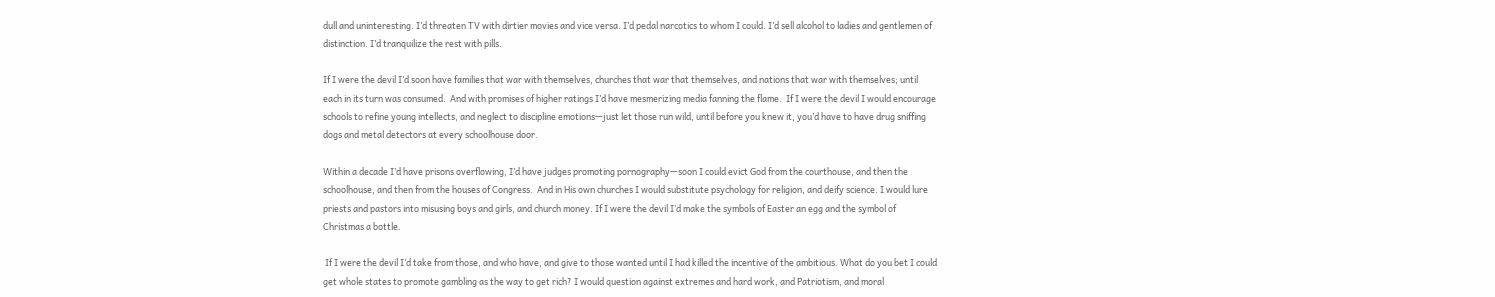dull and uninteresting. I’d threaten TV with dirtier movies and vice versa. I’d pedal narcotics to whom I could. I’d sell alcohol to ladies and gentlemen of distinction. I’d tranquilize the rest with pills.

If I were the devil I’d soon have families that war with themselves, churches that war that themselves, and nations that war with themselves; until each in its turn was consumed.  And with promises of higher ratings I’d have mesmerizing media fanning the flame.  If I were the devil I would encourage schools to refine young intellects, and neglect to discipline emotions—just let those run wild, until before you knew it, you’d have to have drug sniffing dogs and metal detectors at every schoolhouse door.

Within a decade I’d have prisons overflowing, I’d have judges promoting pornography—soon I could evict God from the courthouse, and then the schoolhouse, and then from the houses of Congress.  And in His own churches I would substitute psychology for religion, and deify science. I would lure priests and pastors into misusing boys and girls, and church money. If I were the devil I’d make the symbols of Easter an egg and the symbol of Christmas a bottle.

 If I were the devil I’d take from those, and who have, and give to those wanted until I had killed the incentive of the ambitious. What do you bet I could get whole states to promote gambling as the way to get rich? I would question against extremes and hard work, and Patriotism, and moral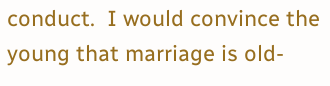conduct.  I would convince the young that marriage is old-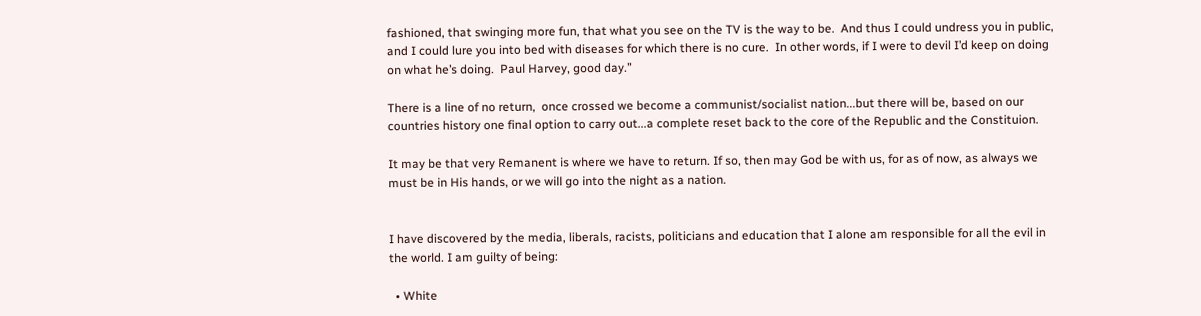fashioned, that swinging more fun, that what you see on the TV is the way to be.  And thus I could undress you in public, and I could lure you into bed with diseases for which there is no cure.  In other words, if I were to devil I’d keep on doing on what he’s doing.  Paul Harvey, good day.”

There is a line of no return,  once crossed we become a communist/socialist nation...but there will be, based on our countries history one final option to carry out...a complete reset back to the core of the Republic and the Constituion.

It may be that very Remanent is where we have to return. If so, then may God be with us, for as of now, as always we must be in His hands, or we will go into the night as a nation.


I have discovered by the media, liberals, racists, politicians and education that I alone am responsible for all the evil in the world. I am guilty of being:

  • White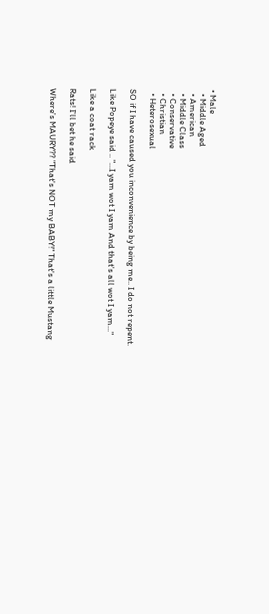• Male
  • Middle Aged
  • American
  • Middle Class
  • Conservative
  • Christian
  • Heterosexual

SO if I have caused you inconvenience by being me.. I do not repent.

Like Popeye said .. "...I yam wot I yam And that's all wot I yam..."

Like a coat rack

Rats! I'll bet he said

Where's MAURY?? "That's NOT my BABY!" That's a little Mustang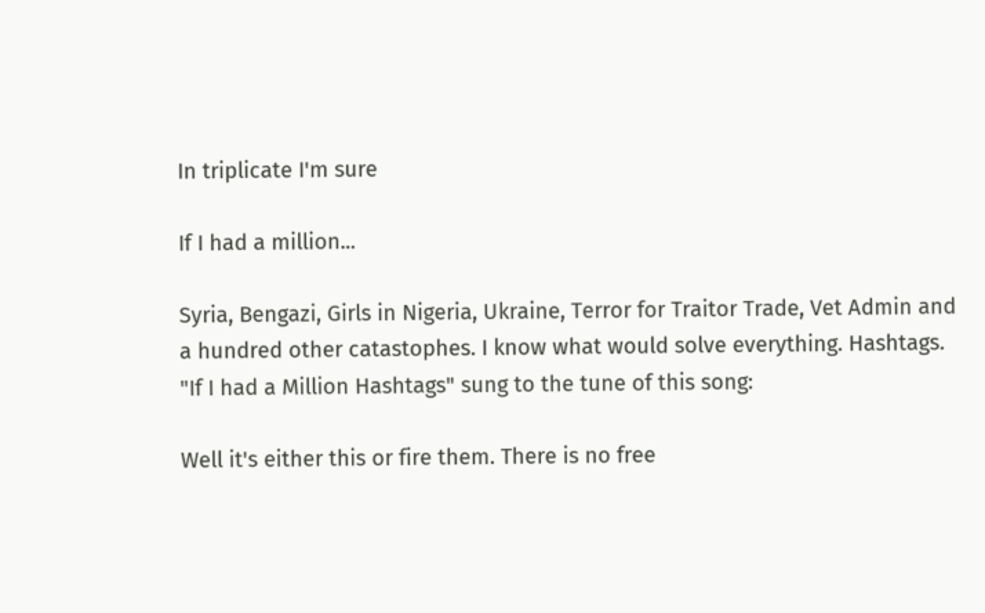In triplicate I'm sure

If I had a million...

Syria, Bengazi, Girls in Nigeria, Ukraine, Terror for Traitor Trade, Vet Admin and a hundred other catastophes. I know what would solve everything. Hashtags. "If I had a Million Hashtags" sung to the tune of this song:

Well it's either this or fire them. There is no free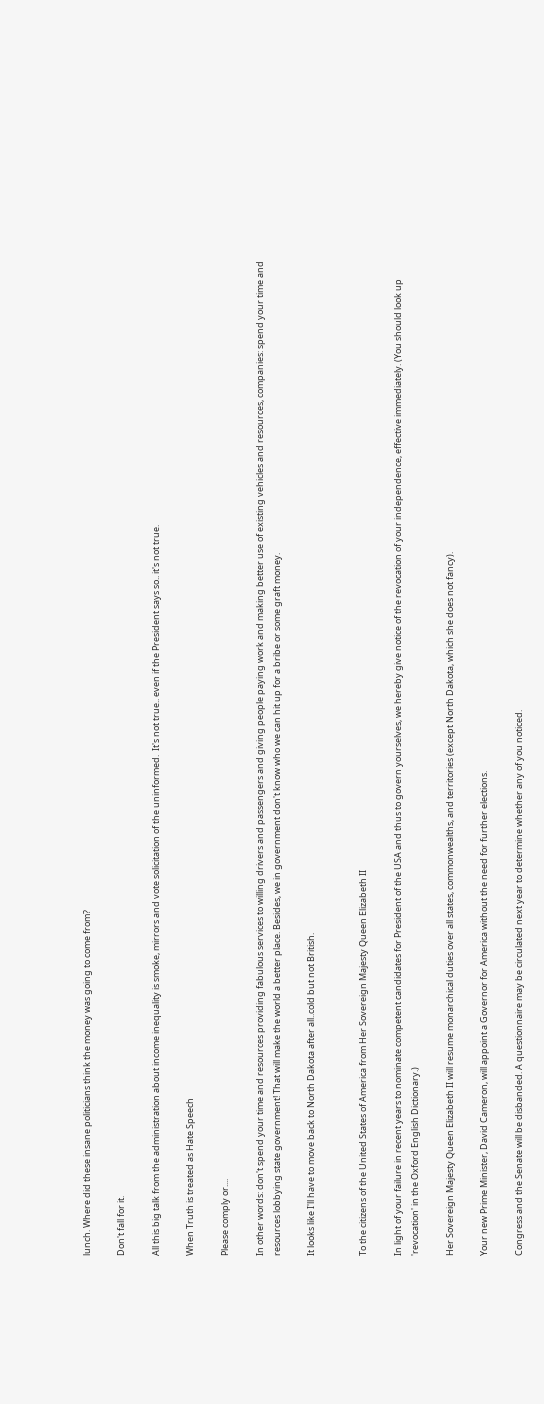lunch. Where did these insane politicians think the money was going to come from?

Don't fall for it.

All this big talk from the administration about income inequality is smoke, mirrors and vote solicitation of the uninformed.  It's not true.. even if the President says so.. it's not true.

When Truth is treated as Hate Speech

Please comply or....

In other words: don't spend your time and resources providing fabulous services to willing drivers and passengers and giving people paying work and making better use of existing vehicles and resources, companies: spend your time and resources lobbying state government! That will make the world a better place. Besides, we in government don't know who we can hit up for a bribe or some graft money.

It looks like I'll have to move back to North Dakota after all..cold but not British.


To the citizens of the United States of America from Her Sovereign Majesty Queen Elizabeth II

In light of your failure in recent years to nominate competent candidates for President of the USA and thus to govern yourselves, we hereby give notice of the revocation of your independence, effective immediately. (You should look up 'revocation' in the Oxford English Dictionary.)

Her Sovereign Majesty Queen Elizabeth II will resume monarchical duties over all states, commonwealths, and territories (except North Dakota, which she does not fancy).

Your new Prime Minister, David Cameron, will appoint a Governor for America without the need for further elections.

Congress and the Senate will be disbanded. A questionnaire may be circulated next year to determine whether any of you noticed.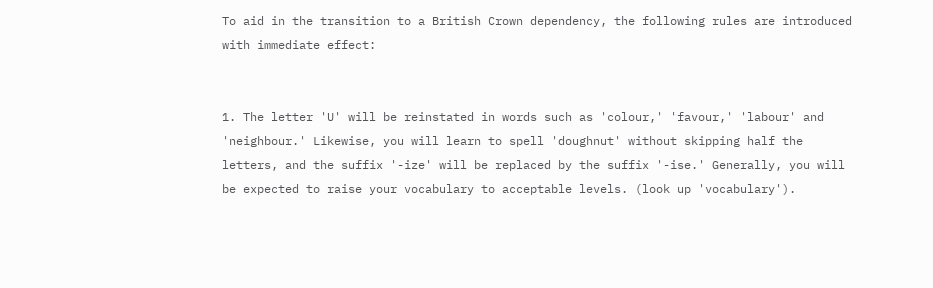To aid in the transition to a British Crown dependency, the following rules are introduced with immediate effect:


1. The letter 'U' will be reinstated in words such as 'colour,' 'favour,' 'labour' and 'neighbour.' Likewise, you will learn to spell 'doughnut' without skipping half the letters, and the suffix '-ize' will be replaced by the suffix '-ise.' Generally, you will be expected to raise your vocabulary to acceptable levels. (look up 'vocabulary').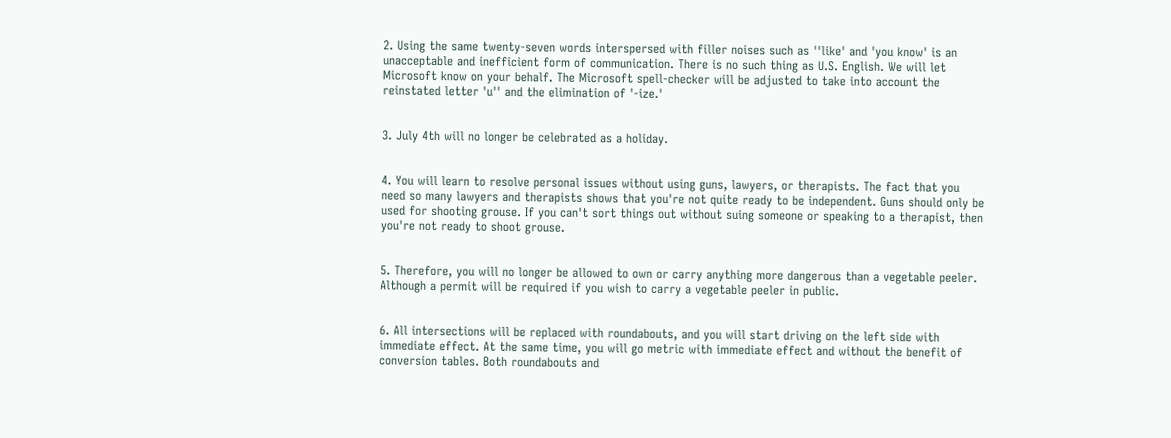2. Using the same twenty-seven words interspersed with filler noises such as ''like' and 'you know' is an unacceptable and inefficient form of communication. There is no such thing as U.S. English. We will let Microsoft know on your behalf. The Microsoft spell-checker will be adjusted to take into account the reinstated letter 'u'' and the elimination of '-ize.'


3. July 4th will no longer be celebrated as a holiday.


4. You will learn to resolve personal issues without using guns, lawyers, or therapists. The fact that you need so many lawyers and therapists shows that you're not quite ready to be independent. Guns should only be used for shooting grouse. If you can't sort things out without suing someone or speaking to a therapist, then you're not ready to shoot grouse.


5. Therefore, you will no longer be allowed to own or carry anything more dangerous than a vegetable peeler. Although a permit will be required if you wish to carry a vegetable peeler in public.


6. All intersections will be replaced with roundabouts, and you will start driving on the left side with immediate effect. At the same time, you will go metric with immediate effect and without the benefit of conversion tables. Both roundabouts and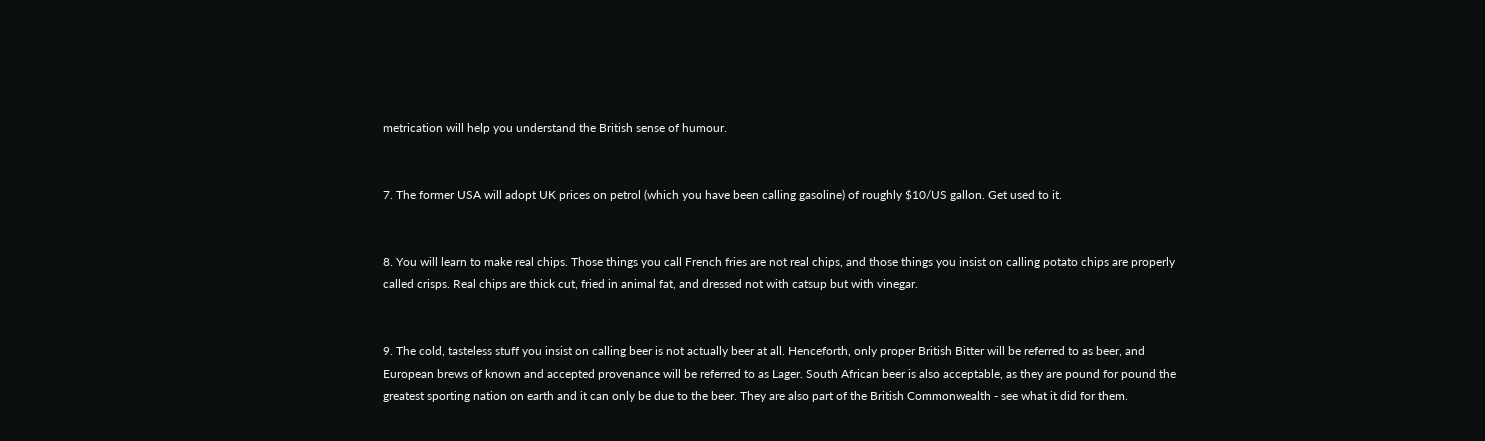metrication will help you understand the British sense of humour.


7. The former USA will adopt UK prices on petrol (which you have been calling gasoline) of roughly $10/US gallon. Get used to it.


8. You will learn to make real chips. Those things you call French fries are not real chips, and those things you insist on calling potato chips are properly called crisps. Real chips are thick cut, fried in animal fat, and dressed not with catsup but with vinegar.


9. The cold, tasteless stuff you insist on calling beer is not actually beer at all. Henceforth, only proper British Bitter will be referred to as beer, and European brews of known and accepted provenance will be referred to as Lager. South African beer is also acceptable, as they are pound for pound the greatest sporting nation on earth and it can only be due to the beer. They are also part of the British Commonwealth - see what it did for them.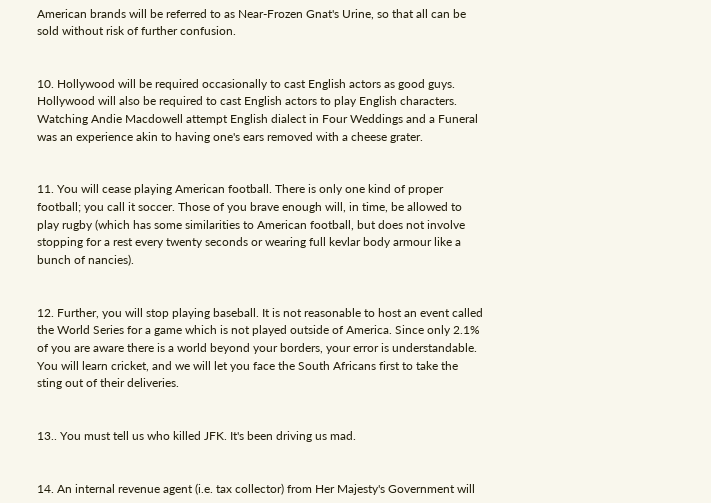American brands will be referred to as Near-Frozen Gnat's Urine, so that all can be sold without risk of further confusion.


10. Hollywood will be required occasionally to cast English actors as good guys. Hollywood will also be required to cast English actors to play English characters. Watching Andie Macdowell attempt English dialect in Four Weddings and a Funeral was an experience akin to having one's ears removed with a cheese grater.


11. You will cease playing American football. There is only one kind of proper football; you call it soccer. Those of you brave enough will, in time, be allowed to play rugby (which has some similarities to American football, but does not involve stopping for a rest every twenty seconds or wearing full kevlar body armour like a bunch of nancies).


12. Further, you will stop playing baseball. It is not reasonable to host an event called the World Series for a game which is not played outside of America. Since only 2.1% of you are aware there is a world beyond your borders, your error is understandable. You will learn cricket, and we will let you face the South Africans first to take the sting out of their deliveries.


13.. You must tell us who killed JFK. It's been driving us mad.


14. An internal revenue agent (i.e. tax collector) from Her Majesty's Government will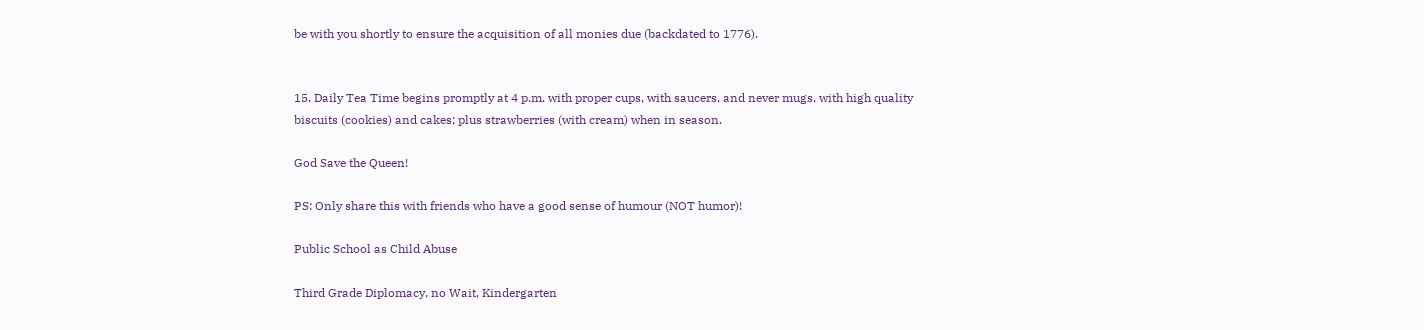be with you shortly to ensure the acquisition of all monies due (backdated to 1776).


15. Daily Tea Time begins promptly at 4 p.m. with proper cups, with saucers, and never mugs, with high quality biscuits (cookies) and cakes; plus strawberries (with cream) when in season.

God Save the Queen!

PS: Only share this with friends who have a good sense of humour (NOT humor)!

Public School as Child Abuse

Third Grade Diplomacy, no Wait, Kindergarten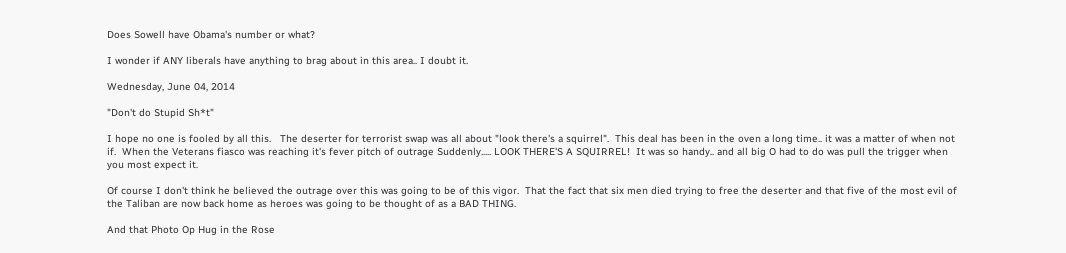Does Sowell have Obama's number or what?

I wonder if ANY liberals have anything to brag about in this area.. I doubt it.

Wednesday, June 04, 2014

"Don't do Stupid Sh*t"

I hope no one is fooled by all this.   The deserter for terrorist swap was all about "look there's a squirrel".  This deal has been in the oven a long time.. it was a matter of when not if.  When the Veterans fiasco was reaching it's fever pitch of outrage Suddenly..... LOOK THERE'S A SQUIRREL!  It was so handy.. and all big O had to do was pull the trigger when you most expect it.

Of course I don't think he believed the outrage over this was going to be of this vigor.  That the fact that six men died trying to free the deserter and that five of the most evil of the Taliban are now back home as heroes was going to be thought of as a BAD THING.

And that Photo Op Hug in the Rose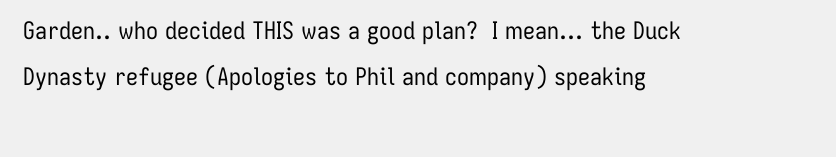Garden.. who decided THIS was a good plan?  I mean... the Duck Dynasty refugee (Apologies to Phil and company) speaking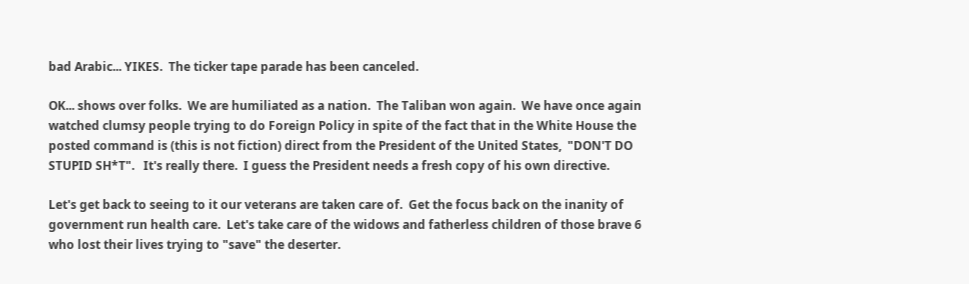bad Arabic... YIKES.  The ticker tape parade has been canceled.

OK... shows over folks.  We are humiliated as a nation.  The Taliban won again.  We have once again watched clumsy people trying to do Foreign Policy in spite of the fact that in the White House the posted command is (this is not fiction) direct from the President of the United States,  "DON'T DO STUPID SH*T".   It's really there.  I guess the President needs a fresh copy of his own directive.

Let's get back to seeing to it our veterans are taken care of.  Get the focus back on the inanity of government run health care.  Let's take care of the widows and fatherless children of those brave 6 who lost their lives trying to "save" the deserter.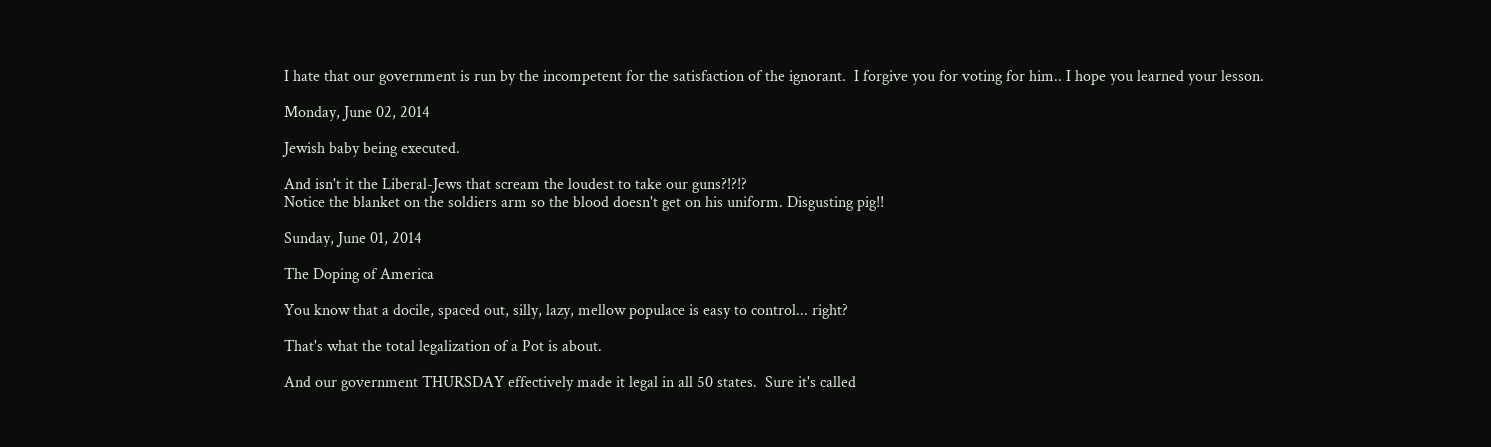I hate that our government is run by the incompetent for the satisfaction of the ignorant.  I forgive you for voting for him.. I hope you learned your lesson.

Monday, June 02, 2014

Jewish baby being executed.

And isn't it the Liberal-Jews that scream the loudest to take our guns?!?!?
Notice the blanket on the soldiers arm so the blood doesn't get on his uniform. Disgusting pig!!

Sunday, June 01, 2014

The Doping of America

You know that a docile, spaced out, silly, lazy, mellow populace is easy to control... right?

That's what the total legalization of a Pot is about.

And our government THURSDAY effectively made it legal in all 50 states.  Sure it's called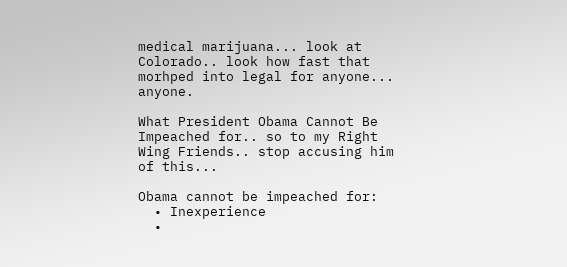medical marijuana... look at Colorado.. look how fast that morhped into legal for anyone... anyone.

What President Obama Cannot Be Impeached for.. so to my Right Wing Friends.. stop accusing him of this...

Obama cannot be impeached for:
  • Inexperience
  •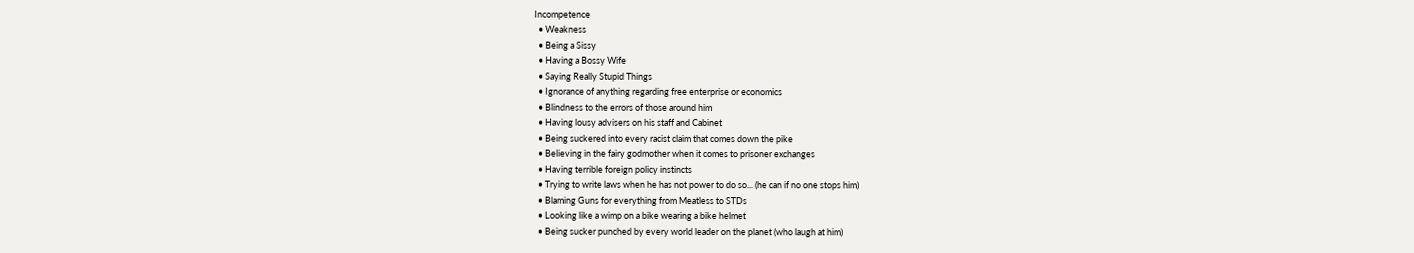Incompetence
  • Weakness
  • Being a Sissy
  • Having a Bossy Wife
  • Saying Really Stupid Things
  • Ignorance of anything regarding free enterprise or economics
  • Blindness to the errors of those around him
  • Having lousy advisers on his staff and Cabinet
  • Being suckered into every racist claim that comes down the pike
  • Believing in the fairy godmother when it comes to prisoner exchanges
  • Having terrible foreign policy instincts
  • Trying to write laws when he has not power to do so... (he can if no one stops him)
  • Blaming Guns for everything from Meatless to STDs
  • Looking like a wimp on a bike wearing a bike helmet
  • Being sucker punched by every world leader on the planet (who laugh at him)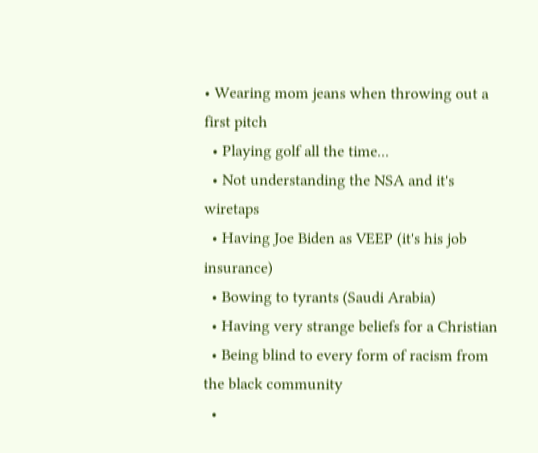• Wearing mom jeans when throwing out a first pitch
  • Playing golf all the time...
  • Not understanding the NSA and it's wiretaps
  • Having Joe Biden as VEEP (it's his job insurance)
  • Bowing to tyrants (Saudi Arabia)
  • Having very strange beliefs for a Christian
  • Being blind to every form of racism from the black community
  •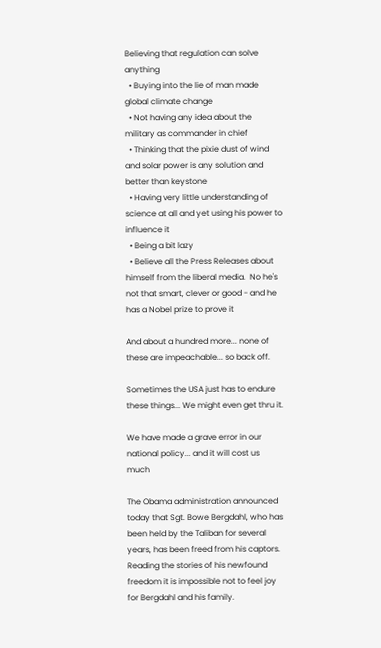Believing that regulation can solve anything
  • Buying into the lie of man made global climate change
  • Not having any idea about the military as commander in chief
  • Thinking that the pixie dust of wind and solar power is any solution and better than keystone
  • Having very little understanding of science at all and yet using his power to influence it
  • Being a bit lazy
  • Believe all the Press Releases about himself from the liberal media.  No he's not that smart, clever or good - and he has a Nobel prize to prove it

And about a hundred more... none of these are impeachable... so back off.

Sometimes the USA just has to endure these things... We might even get thru it.

We have made a grave error in our national policy... and it will cost us much

The Obama administration announced today that Sgt. Bowe Bergdahl, who has been held by the Taliban for several years, has been freed from his captors. Reading the stories of his newfound freedom it is impossible not to feel joy for Bergdahl and his family.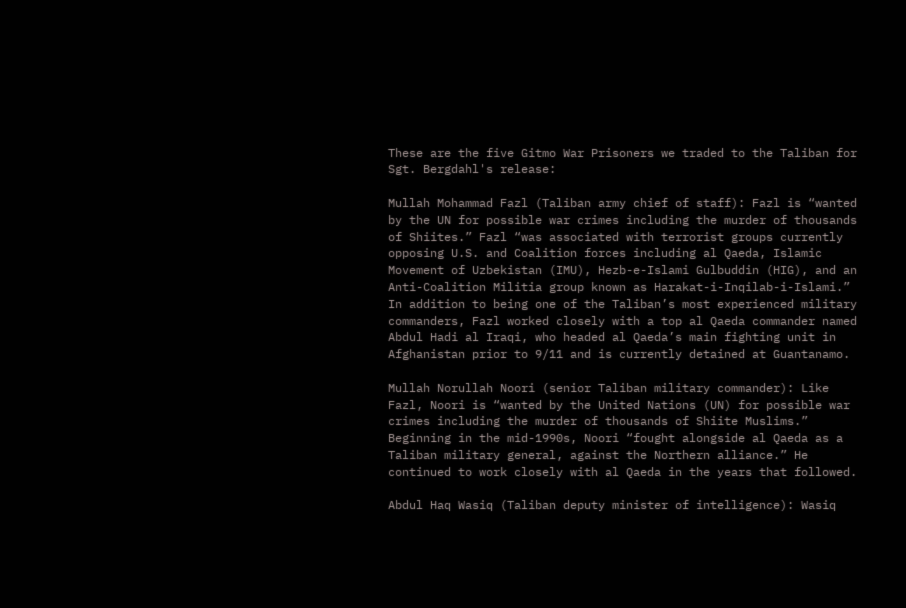These are the five Gitmo War Prisoners we traded to the Taliban for Sgt. Bergdahl's release:

Mullah Mohammad Fazl (Taliban army chief of staff): Fazl is “wanted by the UN for possible war crimes including the murder of thousands of Shiites.” Fazl “was associated with terrorist groups currently opposing U.S. and Coalition forces including al Qaeda, Islamic Movement of Uzbekistan (IMU), Hezb-e-Islami Gulbuddin (HIG), and an Anti-Coalition Militia group known as Harakat-i-Inqilab-i-Islami.” In addition to being one of the Taliban’s most experienced military commanders, Fazl worked closely with a top al Qaeda commander named Abdul Hadi al Iraqi, who headed al Qaeda’s main fighting unit in Afghanistan prior to 9/11 and is currently detained at Guantanamo.

Mullah Norullah Noori (senior Taliban military commander): Like Fazl, Noori is “wanted by the United Nations (UN) for possible war crimes including the murder of thousands of Shiite Muslims.” Beginning in the mid-1990s, Noori “fought alongside al Qaeda as a Taliban military general, against the Northern alliance.” He continued to work closely with al Qaeda in the years that followed.

Abdul Haq Wasiq (Taliban deputy minister of intelligence): Wasiq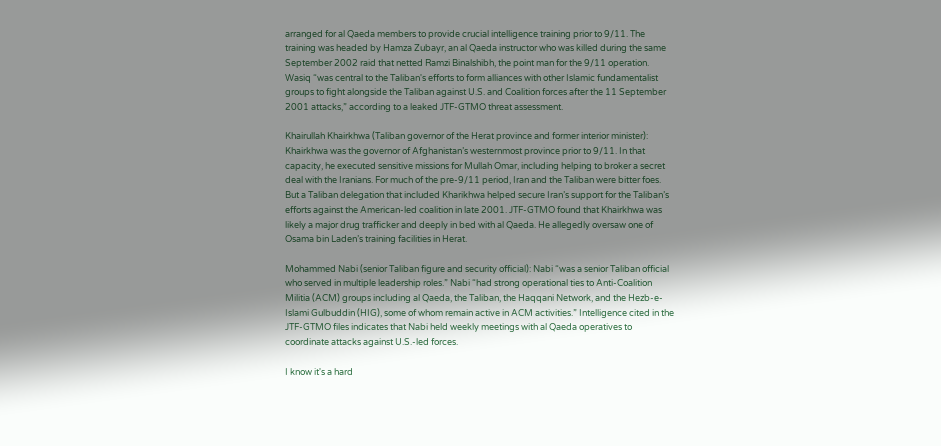arranged for al Qaeda members to provide crucial intelligence training prior to 9/11. The training was headed by Hamza Zubayr, an al Qaeda instructor who was killed during the same September 2002 raid that netted Ramzi Binalshibh, the point man for the 9/11 operation. Wasiq “was central to the Taliban's efforts to form alliances with other Islamic fundamentalist groups to fight alongside the Taliban against U.S. and Coalition forces after the 11 September 2001 attacks,” according to a leaked JTF-GTMO threat assessment.

Khairullah Khairkhwa (Taliban governor of the Herat province and former interior minister): Khairkhwa was the governor of Afghanistan’s westernmost province prior to 9/11. In that capacity, he executed sensitive missions for Mullah Omar, including helping to broker a secret deal with the Iranians. For much of the pre-9/11 period, Iran and the Taliban were bitter foes. But a Taliban delegation that included Kharikhwa helped secure Iran’s support for the Taliban’s efforts against the American-led coalition in late 2001. JTF-GTMO found that Khairkhwa was likely a major drug trafficker and deeply in bed with al Qaeda. He allegedly oversaw one of Osama bin Laden’s training facilities in Herat.

Mohammed Nabi (senior Taliban figure and security official): Nabi “was a senior Taliban official who served in multiple leadership roles.” Nabi “had strong operational ties to Anti-Coalition Militia (ACM) groups including al Qaeda, the Taliban, the Haqqani Network, and the Hezb-e-Islami Gulbuddin (HIG), some of whom remain active in ACM activities.” Intelligence cited in the JTF-GTMO files indicates that Nabi held weekly meetings with al Qaeda operatives to coordinate attacks against U.S.-led forces.

I know it's a hard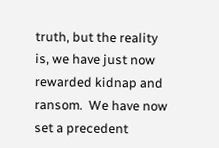truth, but the reality is, we have just now rewarded kidnap and ransom.  We have now set a precedent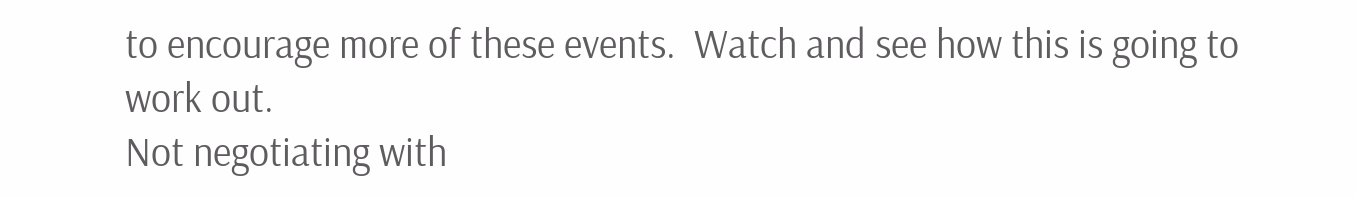to encourage more of these events.  Watch and see how this is going to work out.
Not negotiating with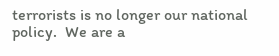terrorists is no longer our national policy.  We are a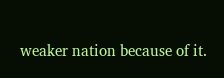weaker nation because of it.